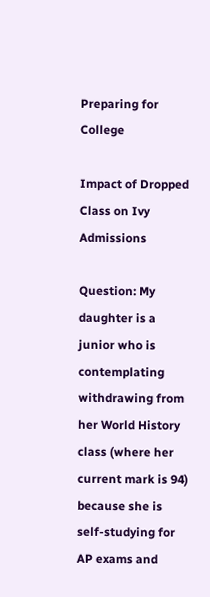Preparing for College

Impact of Dropped Class on Ivy Admissions

Question: My daughter is a junior who is contemplating withdrawing from her World History class (where her current mark is 94) because she is self-studying for AP exams and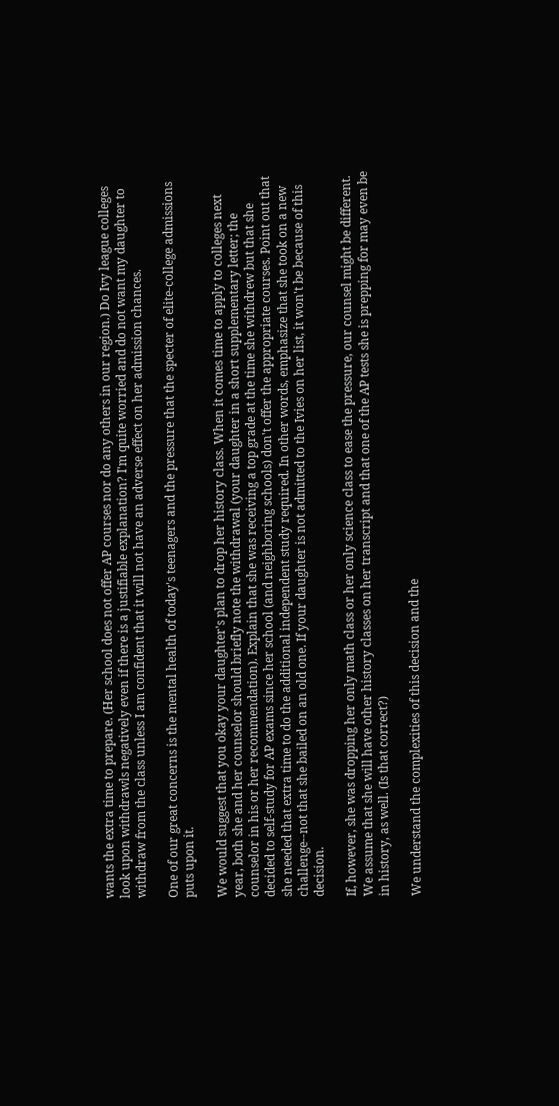wants the extra time to prepare. (Her school does not offer AP courses nor do any others in our region.) Do Ivy league colleges look upon withdrawls negatively even if there is a justifiable explanation? I'm quite worried and do not want my daughter to withdraw from the class unless I am confident that it will not have an adverse effect on her admission chances.

One of our great concerns is the mental health of today's teenagers and the pressure that the specter of elite-college admissions puts upon it.

We would suggest that you okay your daughter's plan to drop her history class. When it comes time to apply to colleges next year, both she and her counselor should briefly note the withdrawal (your daughter in a short supplementary letter; the counselor in his or her recommendation). Explain that she was receiving a top grade at the time she withdrew but that she decided to self-study for AP exams since her school (and neighboring schools) don't offer the appropriate courses. Point out that she needed that extra time to do the additional independent study required. In other words, emphasize that she took on a new challenge--not that she bailed on an old one. If your daughter is not admitted to the Ivies on her list, it won't be because of this decision.

If, however, she was dropping her only math class or her only science class to ease the pressure, our counsel might be different. We assume that she will have other history classes on her transcript and that one of the AP tests she is prepping for may even be in history, as well. (Is that correct?)

We understand the complexities of this decision and the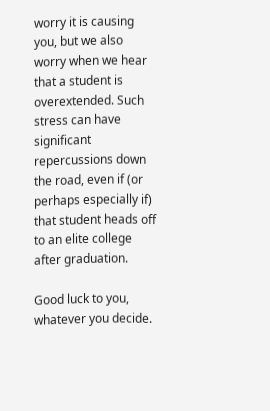worry it is causing you, but we also worry when we hear that a student is overextended. Such stress can have significant repercussions down the road, even if (or perhaps especially if) that student heads off to an elite college after graduation.

Good luck to you, whatever you decide.